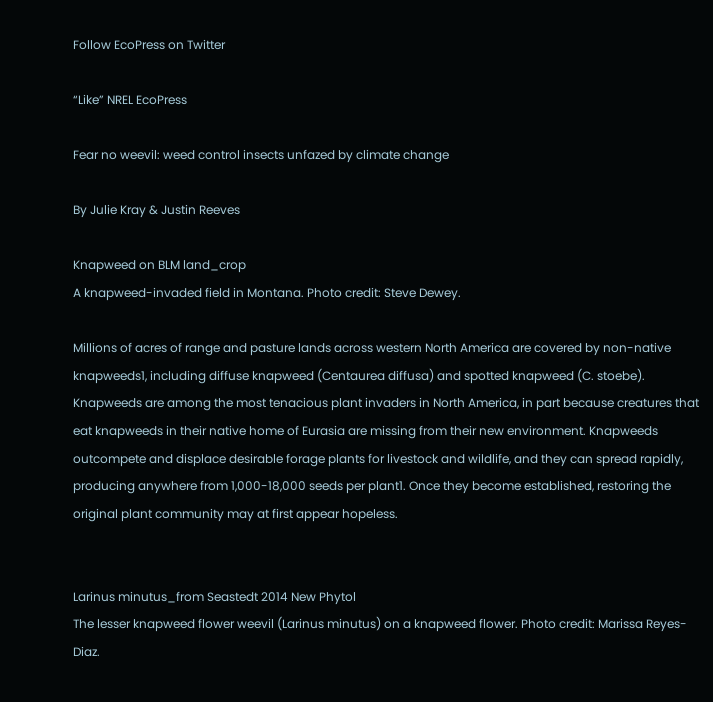Follow EcoPress on Twitter

“Like” NREL EcoPress

Fear no weevil: weed control insects unfazed by climate change

By Julie Kray & Justin Reeves

Knapweed on BLM land_crop
A knapweed-invaded field in Montana. Photo credit: Steve Dewey.

Millions of acres of range and pasture lands across western North America are covered by non-native knapweeds1, including diffuse knapweed (Centaurea diffusa) and spotted knapweed (C. stoebe). Knapweeds are among the most tenacious plant invaders in North America, in part because creatures that eat knapweeds in their native home of Eurasia are missing from their new environment. Knapweeds outcompete and displace desirable forage plants for livestock and wildlife, and they can spread rapidly, producing anywhere from 1,000-18,000 seeds per plant1. Once they become established, restoring the original plant community may at first appear hopeless.


Larinus minutus_from Seastedt 2014 New Phytol
The lesser knapweed flower weevil (Larinus minutus) on a knapweed flower. Photo credit: Marissa Reyes-Diaz.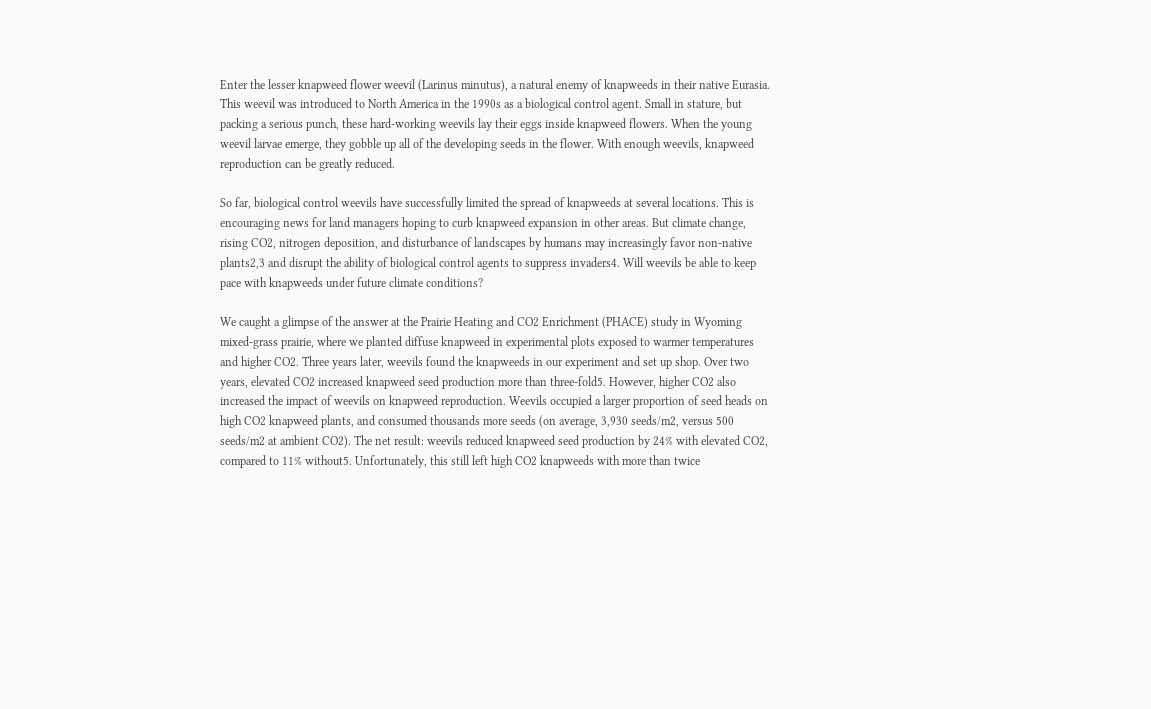Enter the lesser knapweed flower weevil (Larinus minutus), a natural enemy of knapweeds in their native Eurasia. This weevil was introduced to North America in the 1990s as a biological control agent. Small in stature, but packing a serious punch, these hard-working weevils lay their eggs inside knapweed flowers. When the young weevil larvae emerge, they gobble up all of the developing seeds in the flower. With enough weevils, knapweed reproduction can be greatly reduced.

So far, biological control weevils have successfully limited the spread of knapweeds at several locations. This is encouraging news for land managers hoping to curb knapweed expansion in other areas. But climate change, rising CO2, nitrogen deposition, and disturbance of landscapes by humans may increasingly favor non-native plants2,3 and disrupt the ability of biological control agents to suppress invaders4. Will weevils be able to keep pace with knapweeds under future climate conditions?

We caught a glimpse of the answer at the Prairie Heating and CO2 Enrichment (PHACE) study in Wyoming mixed-grass prairie, where we planted diffuse knapweed in experimental plots exposed to warmer temperatures and higher CO2. Three years later, weevils found the knapweeds in our experiment and set up shop. Over two years, elevated CO2 increased knapweed seed production more than three-fold5. However, higher CO2 also increased the impact of weevils on knapweed reproduction. Weevils occupied a larger proportion of seed heads on high CO2 knapweed plants, and consumed thousands more seeds (on average, 3,930 seeds/m2, versus 500 seeds/m2 at ambient CO2). The net result: weevils reduced knapweed seed production by 24% with elevated CO2, compared to 11% without5. Unfortunately, this still left high CO2 knapweeds with more than twice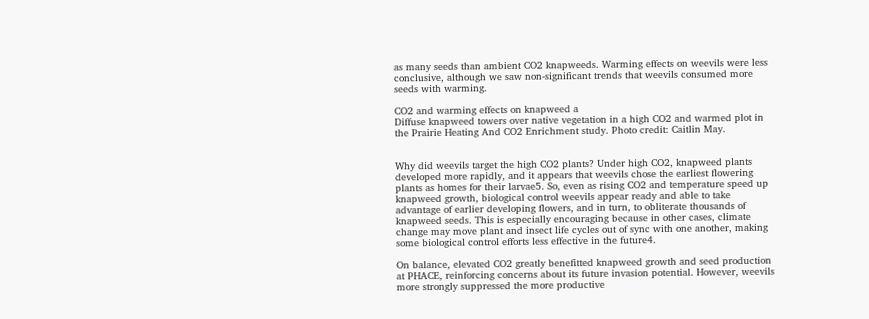as many seeds than ambient CO2 knapweeds. Warming effects on weevils were less conclusive, although we saw non-significant trends that weevils consumed more seeds with warming.

CO2 and warming effects on knapweed a
Diffuse knapweed towers over native vegetation in a high CO2 and warmed plot in the Prairie Heating And CO2 Enrichment study. Photo credit: Caitlin May.


Why did weevils target the high CO2 plants? Under high CO2, knapweed plants developed more rapidly, and it appears that weevils chose the earliest flowering plants as homes for their larvae5. So, even as rising CO2 and temperature speed up knapweed growth, biological control weevils appear ready and able to take advantage of earlier developing flowers, and in turn, to obliterate thousands of knapweed seeds. This is especially encouraging because in other cases, climate change may move plant and insect life cycles out of sync with one another, making some biological control efforts less effective in the future4.

On balance, elevated CO2 greatly benefitted knapweed growth and seed production at PHACE, reinforcing concerns about its future invasion potential. However, weevils more strongly suppressed the more productive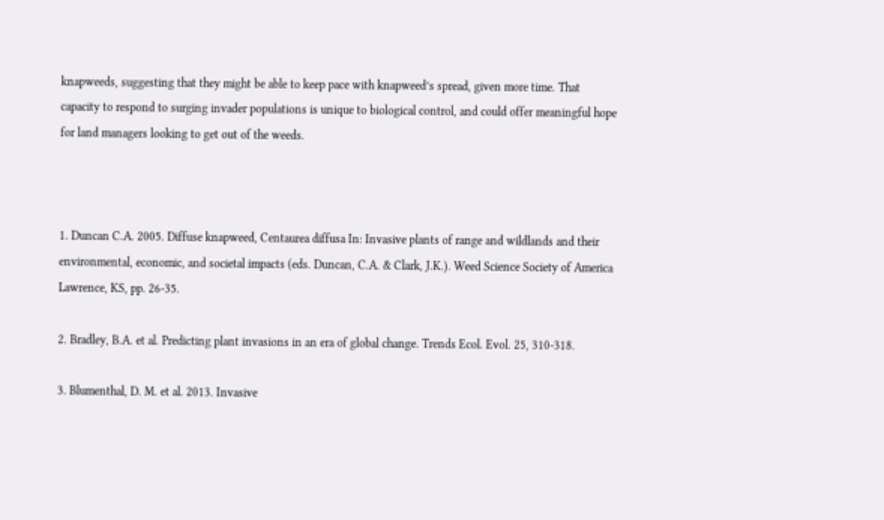knapweeds, suggesting that they might be able to keep pace with knapweed’s spread, given more time. That capacity to respond to surging invader populations is unique to biological control, and could offer meaningful hope for land managers looking to get out of the weeds.



1. Duncan C.A. 2005. Diffuse knapweed, Centaurea diffusa In: Invasive plants of range and wildlands and their environmental, economic, and societal impacts (eds. Duncan, C.A. & Clark, J.K.). Weed Science Society of America Lawrence, KS, pp. 26-35.

2. Bradley, B.A. et al. Predicting plant invasions in an era of global change. Trends Ecol. Evol. 25, 310-318.

3. Blumenthal, D. M. et al. 2013. Invasive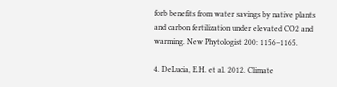forb benefits from water savings by native plants and carbon fertilization under elevated CO2 and warming. New Phytologist 200: 1156–1165.

4. DeLucia, E.H. et al. 2012. Climate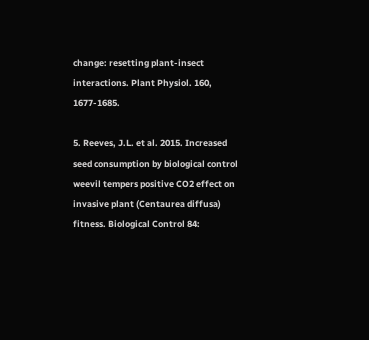change: resetting plant-insect interactions. Plant Physiol. 160, 1677-1685.

5. Reeves, J.L. et al. 2015. Increased seed consumption by biological control weevil tempers positive CO2 effect on invasive plant (Centaurea diffusa) fitness. Biological Control 84: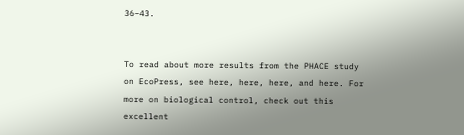36–43.


To read about more results from the PHACE study on EcoPress, see here, here, here, and here. For more on biological control, check out this excellent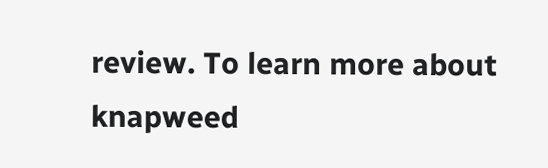review. To learn more about knapweed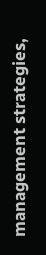management strategies,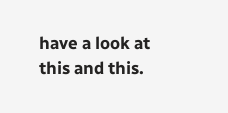have a look at this and this.